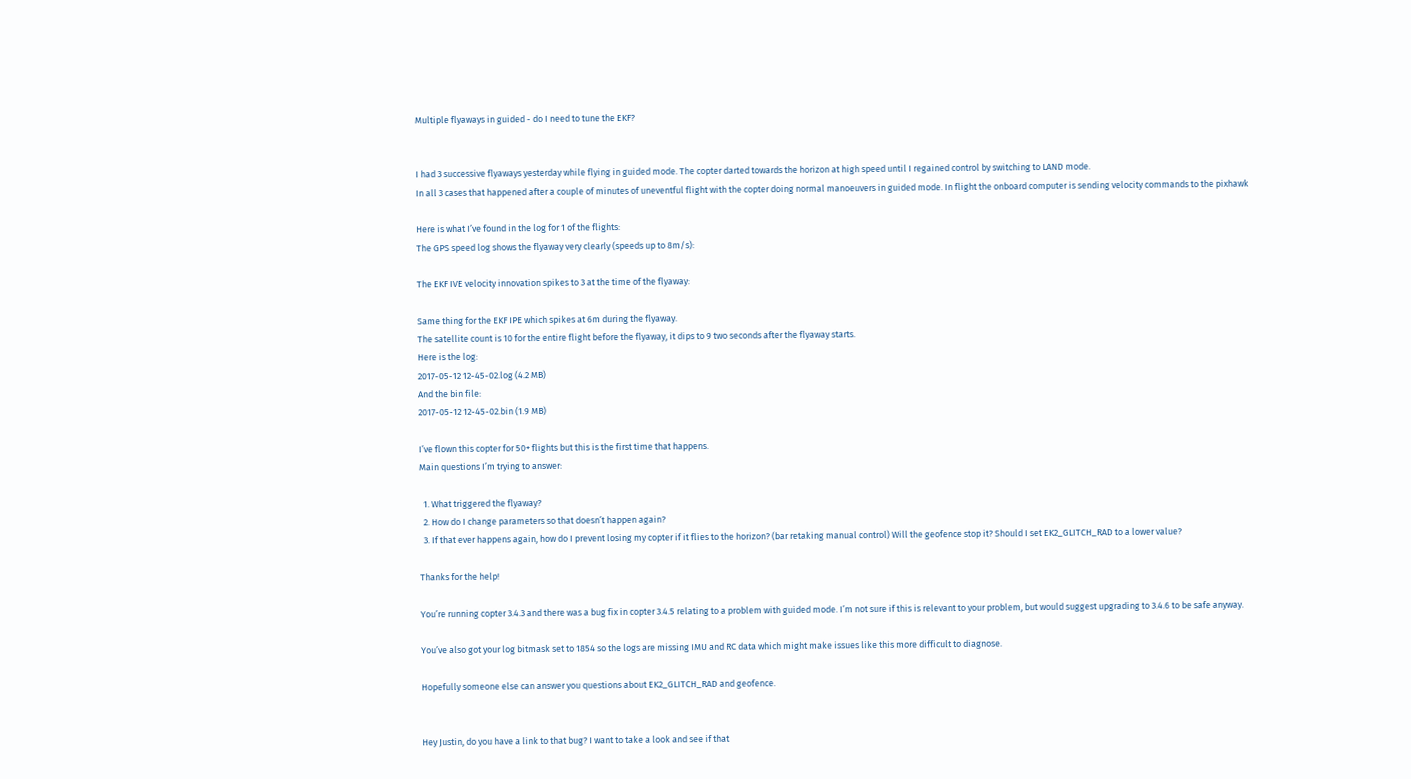Multiple flyaways in guided - do I need to tune the EKF?


I had 3 successive flyaways yesterday while flying in guided mode. The copter darted towards the horizon at high speed until I regained control by switching to LAND mode.
In all 3 cases that happened after a couple of minutes of uneventful flight with the copter doing normal manoeuvers in guided mode. In flight the onboard computer is sending velocity commands to the pixhawk

Here is what I’ve found in the log for 1 of the flights:
The GPS speed log shows the flyaway very clearly (speeds up to 8m/s):

The EKF IVE velocity innovation spikes to 3 at the time of the flyaway:

Same thing for the EKF IPE which spikes at 6m during the flyaway.
The satellite count is 10 for the entire flight before the flyaway, it dips to 9 two seconds after the flyaway starts.
Here is the log:
2017-05-12 12-45-02.log (4.2 MB)
And the bin file:
2017-05-12 12-45-02.bin (1.9 MB)

I’ve flown this copter for 50+ flights but this is the first time that happens.
Main questions I’m trying to answer:

  1. What triggered the flyaway?
  2. How do I change parameters so that doesn’t happen again?
  3. If that ever happens again, how do I prevent losing my copter if it flies to the horizon? (bar retaking manual control) Will the geofence stop it? Should I set EK2_GLITCH_RAD to a lower value?

Thanks for the help!

You’re running copter 3.4.3 and there was a bug fix in copter 3.4.5 relating to a problem with guided mode. I’m not sure if this is relevant to your problem, but would suggest upgrading to 3.4.6 to be safe anyway.

You’ve also got your log bitmask set to 1854 so the logs are missing IMU and RC data which might make issues like this more difficult to diagnose.

Hopefully someone else can answer you questions about EK2_GLITCH_RAD and geofence.


Hey Justin, do you have a link to that bug? I want to take a look and see if that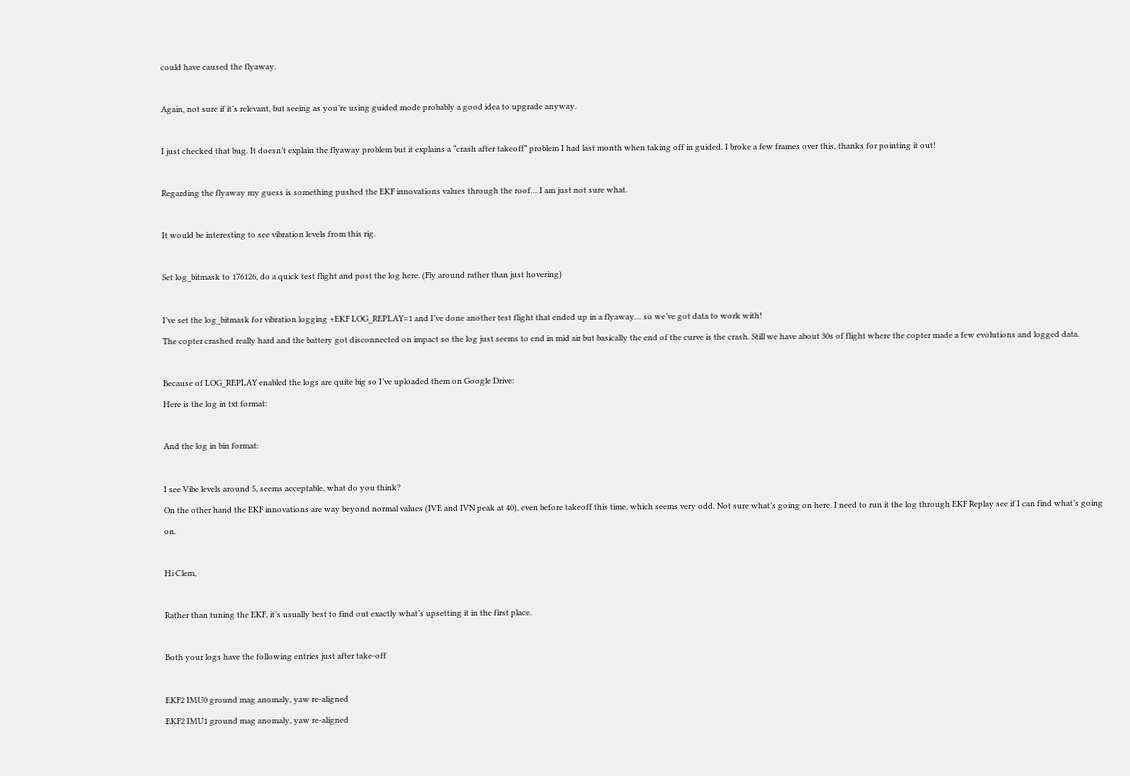could have caused the flyaway.

Again, not sure if it’s relevant, but seeing as you’re using guided mode probably a good idea to upgrade anyway.

I just checked that bug. It doesn’t explain the flyaway problem but it explains a “crash after takeoff” problem I had last month when taking off in guided. I broke a few frames over this, thanks for pointing it out!

Regarding the flyaway my guess is something pushed the EKF innovations values through the roof… I am just not sure what.

It would be interesting to see vibration levels from this rig.

Set log_bitmask to 176126, do a quick test flight and post the log here. (Fly around rather than just hovering)

I’ve set the log_bitmask for vibration logging +EKF LOG_REPLAY=1 and I’ve done another test flight that ended up in a flyaway… so we’ve got data to work with!
The copter crashed really hard and the battery got disconnected on impact so the log just seems to end in mid air but basically the end of the curve is the crash. Still we have about 30s of flight where the copter made a few evolutions and logged data.

Because of LOG_REPLAY enabled the logs are quite big so I’ve uploaded them on Google Drive:
Here is the log in txt format:

And the log in bin format:

I see Vibe levels around 5, seems acceptable, what do you think?
On the other hand the EKF innovations are way beyond normal values (IVE and IVN peak at 40), even before takeoff this time, which seems very odd. Not sure what’s going on here. I need to run it the log through EKF Replay see if I can find what’s going on.

Hi Clem,

Rather than tuning the EKF, it’s usually best to find out exactly what’s upsetting it in the first place.

Both your logs have the following entries just after take-off

EKF2 IMU0 ground mag anomaly, yaw re-aligned
EKF2 IMU1 ground mag anomaly, yaw re-aligned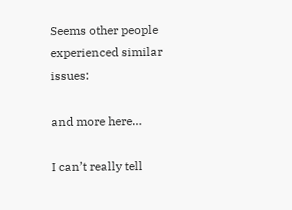Seems other people experienced similar issues:

and more here…

I can’t really tell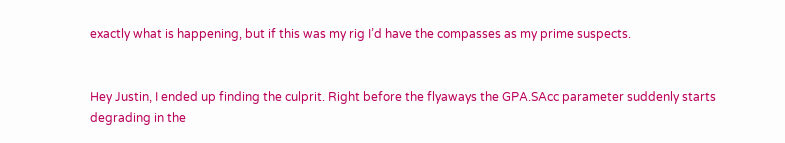exactly what is happening, but if this was my rig I’d have the compasses as my prime suspects.


Hey Justin, I ended up finding the culprit. Right before the flyaways the GPA.SAcc parameter suddenly starts degrading in the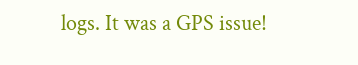logs. It was a GPS issue!